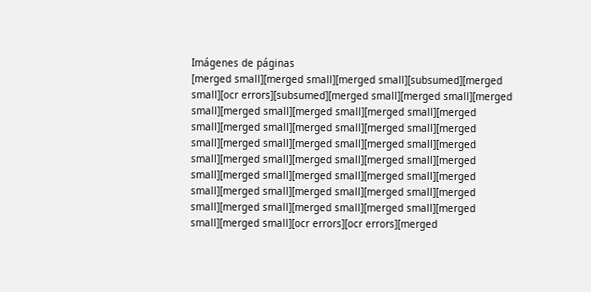Imágenes de páginas
[merged small][merged small][merged small][subsumed][merged small][ocr errors][subsumed][merged small][merged small][merged small][merged small][merged small][merged small][merged small][merged small][merged small][merged small][merged small][merged small][merged small][merged small][merged small][merged small][merged small][merged small][merged small][merged small][merged small][merged small][merged small][merged small][merged small][merged small][merged small][merged small][merged small][merged small][merged small][merged small][ocr errors][ocr errors][merged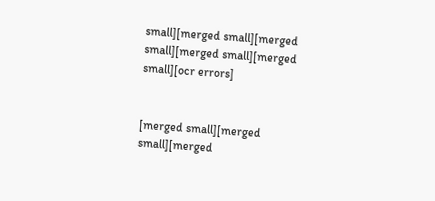small][merged small][merged small][merged small][merged small][ocr errors]


[merged small][merged small][merged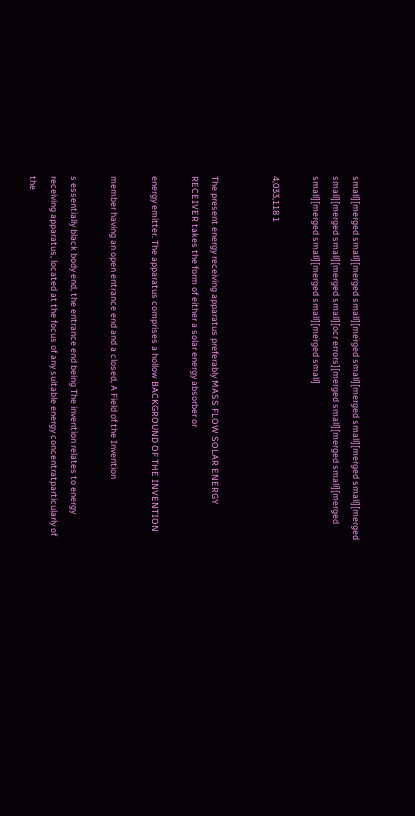small][merged small][merged small][merged small][merged small][merged small][merged small][merged small][merged small][ocr errors][merged small][merged small][merged small][merged small][merged small][merged small]

4,033,118 1


The present energy receiving apparatus preferably MASS FLOW SOLAR ENERGY RECEIVER takes the form of either a solar energy absorber or

energy emitter. The apparatus comprises a hollow BACKGROUND OF THE INVENTION

member having an open entrance end and a closed, A Field of the Invention

s essentially black body end, the entrance end being The invention relates to energy receiving apparatus, located at the focus of any suitable energy concentratparticularly of the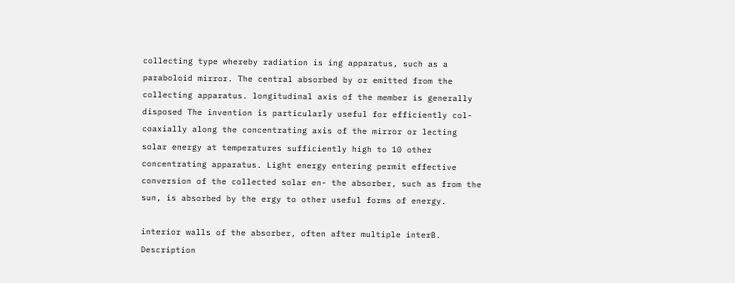collecting type whereby radiation is ing apparatus, such as a paraboloid mirror. The central absorbed by or emitted from the collecting apparatus. longitudinal axis of the member is generally disposed The invention is particularly useful for efficiently col- coaxially along the concentrating axis of the mirror or lecting solar energy at temperatures sufficiently high to 10 other concentrating apparatus. Light energy entering permit effective conversion of the collected solar en- the absorber, such as from the sun, is absorbed by the ergy to other useful forms of energy.

interior walls of the absorber, often after multiple interB. Description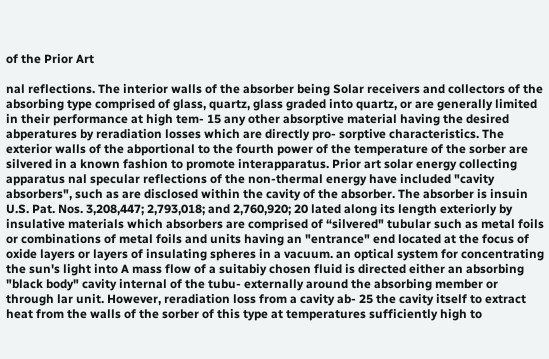of the Prior Art

nal reflections. The interior walls of the absorber being Solar receivers and collectors of the absorbing type comprised of glass, quartz, glass graded into quartz, or are generally limited in their performance at high tem- 15 any other absorptive material having the desired abperatures by reradiation losses which are directly pro- sorptive characteristics. The exterior walls of the abportional to the fourth power of the temperature of the sorber are silvered in a known fashion to promote interapparatus. Prior art solar energy collecting apparatus nal specular reflections of the non-thermal energy have included "cavity absorbers", such as are disclosed within the cavity of the absorber. The absorber is insuin U.S. Pat. Nos. 3,208,447; 2,793,018; and 2,760,920; 20 lated along its length exteriorly by insulative materials which absorbers are comprised of “silvered" tubular such as metal foils or combinations of metal foils and units having an "entrance" end located at the focus of oxide layers or layers of insulating spheres in a vacuum. an optical system for concentrating the sun's light into A mass flow of a suitabiy chosen fluid is directed either an absorbing "black body" cavity internal of the tubu- externally around the absorbing member or through lar unit. However, reradiation loss from a cavity ab- 25 the cavity itself to extract heat from the walls of the sorber of this type at temperatures sufficiently high to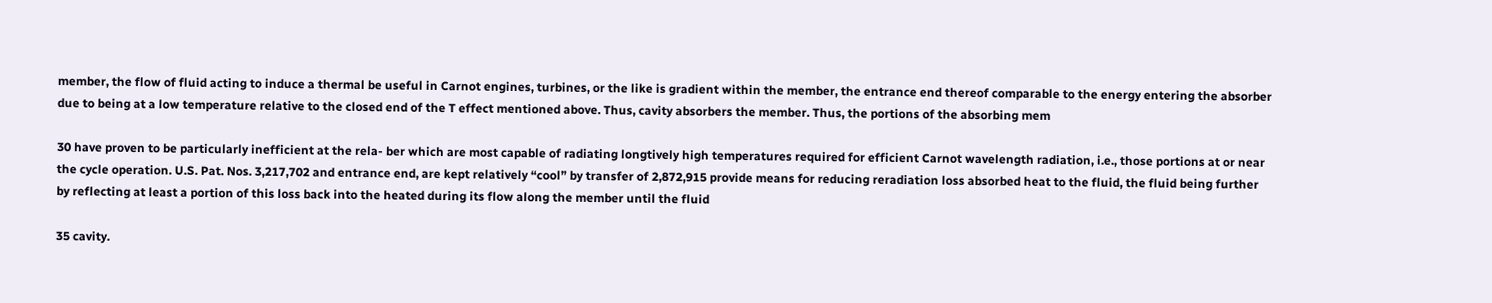member, the flow of fluid acting to induce a thermal be useful in Carnot engines, turbines, or the like is gradient within the member, the entrance end thereof comparable to the energy entering the absorber due to being at a low temperature relative to the closed end of the T effect mentioned above. Thus, cavity absorbers the member. Thus, the portions of the absorbing mem

30 have proven to be particularly inefficient at the rela- ber which are most capable of radiating longtively high temperatures required for efficient Carnot wavelength radiation, i.e., those portions at or near the cycle operation. U.S. Pat. Nos. 3,217,702 and entrance end, are kept relatively “cool” by transfer of 2,872,915 provide means for reducing reradiation loss absorbed heat to the fluid, the fluid being further by reflecting at least a portion of this loss back into the heated during its flow along the member until the fluid

35 cavity.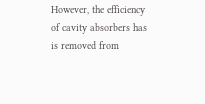However, the efficiency of cavity absorbers has is removed from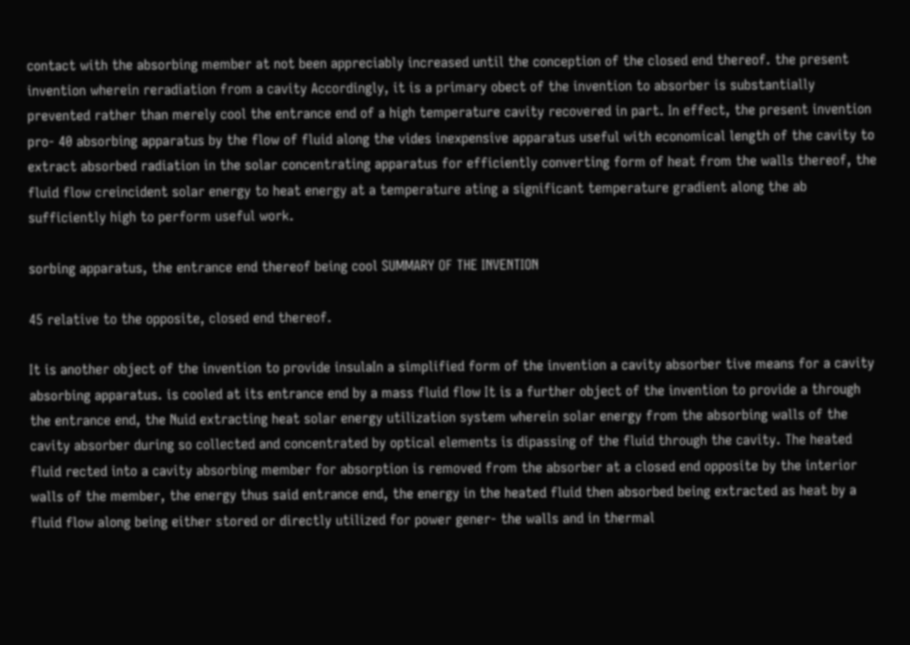contact with the absorbing member at not been appreciably increased until the conception of the closed end thereof. the present invention wherein reradiation from a cavity Accordingly, it is a primary obect of the invention to absorber is substantially prevented rather than merely cool the entrance end of a high temperature cavity recovered in part. In effect, the present invention pro- 40 absorbing apparatus by the flow of fluid along the vides inexpensive apparatus useful with economical length of the cavity to extract absorbed radiation in the solar concentrating apparatus for efficiently converting form of heat from the walls thereof, the fluid flow creincident solar energy to heat energy at a temperature ating a significant temperature gradient along the ab sufficiently high to perform useful work.

sorbing apparatus, the entrance end thereof being cool SUMMARY OF THE INVENTION

45 relative to the opposite, closed end thereof.

It is another object of the invention to provide insulaIn a simplified form of the invention a cavity absorber tive means for a cavity absorbing apparatus. is cooled at its entrance end by a mass fluid flow It is a further object of the invention to provide a through the entrance end, the Nuid extracting heat solar energy utilization system wherein solar energy from the absorbing walls of the cavity absorber during so collected and concentrated by optical elements is dipassing of the fluid through the cavity. The heated fluid rected into a cavity absorbing member for absorption is removed from the absorber at a closed end opposite by the interior walls of the member, the energy thus said entrance end, the energy in the heated fluid then absorbed being extracted as heat by a fluid flow along being either stored or directly utilized for power gener- the walls and in thermal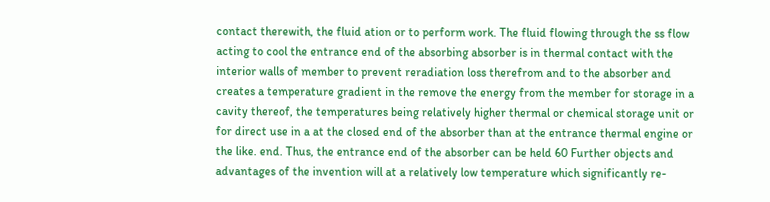contact therewith, the fluid ation or to perform work. The fluid flowing through the ss flow acting to cool the entrance end of the absorbing absorber is in thermal contact with the interior walls of member to prevent reradiation loss therefrom and to the absorber and creates a temperature gradient in the remove the energy from the member for storage in a cavity thereof, the temperatures being relatively higher thermal or chemical storage unit or for direct use in a at the closed end of the absorber than at the entrance thermal engine or the like. end. Thus, the entrance end of the absorber can be held 60 Further objects and advantages of the invention will at a relatively low temperature which significantly re-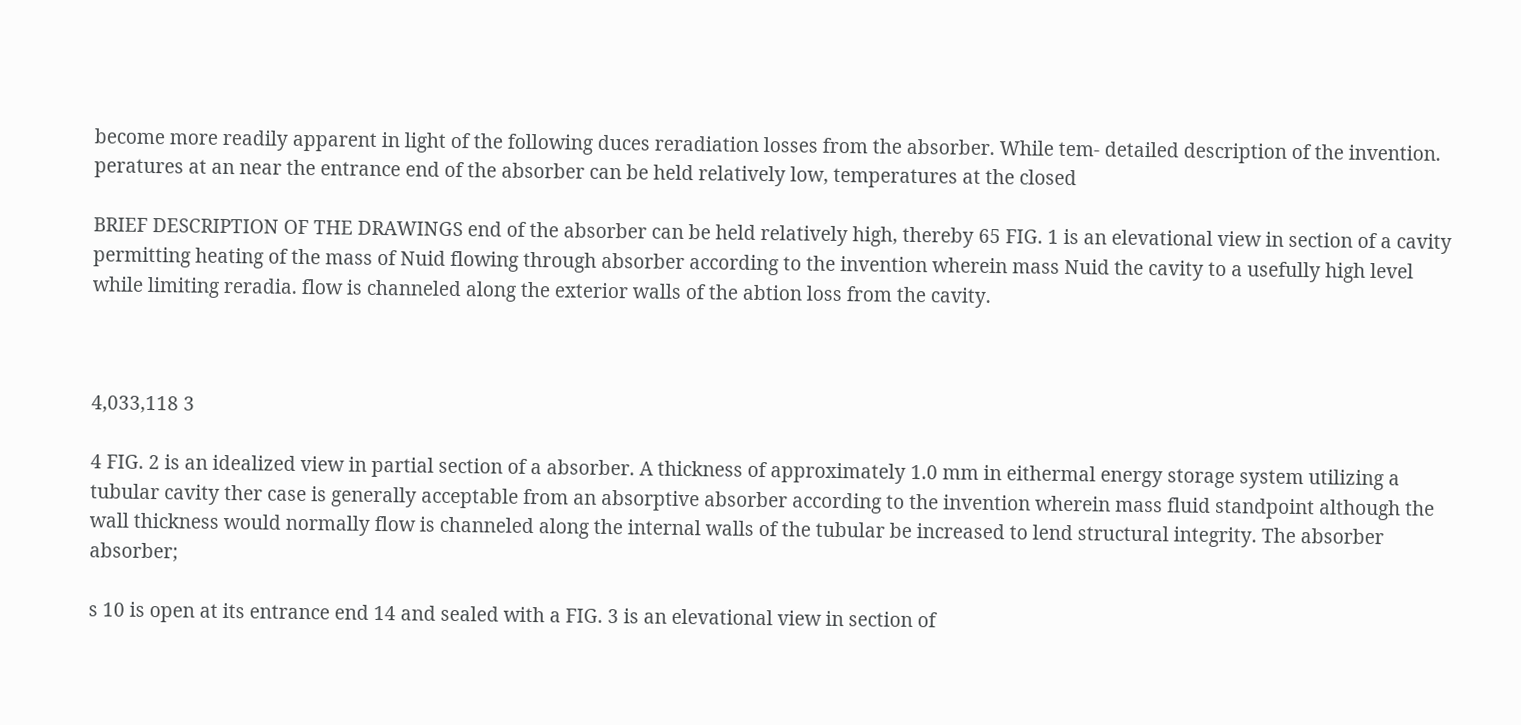become more readily apparent in light of the following duces reradiation losses from the absorber. While tem- detailed description of the invention. peratures at an near the entrance end of the absorber can be held relatively low, temperatures at the closed

BRIEF DESCRIPTION OF THE DRAWINGS end of the absorber can be held relatively high, thereby 65 FIG. 1 is an elevational view in section of a cavity permitting heating of the mass of Nuid flowing through absorber according to the invention wherein mass Nuid the cavity to a usefully high level while limiting reradia. flow is channeled along the exterior walls of the abtion loss from the cavity.



4,033,118 3

4 FIG. 2 is an idealized view in partial section of a absorber. A thickness of approximately 1.0 mm in eithermal energy storage system utilizing a tubular cavity ther case is generally acceptable from an absorptive absorber according to the invention wherein mass fluid standpoint although the wall thickness would normally flow is channeled along the internal walls of the tubular be increased to lend structural integrity. The absorber absorber;

s 10 is open at its entrance end 14 and sealed with a FIG. 3 is an elevational view in section of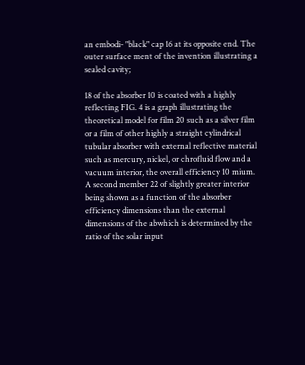an embodi- "black" cap 16 at its opposite end. The outer surface ment of the invention illustrating a sealed cavity;

18 of the absorber 10 is coated with a highly reflecting FIG. 4 is a graph illustrating the theoretical model for film 20 such as a silver film or a film of other highly a straight cylindrical tubular absorber with external reflective material such as mercury, nickel, or chrofluid flow and a vacuum interior, the overall efficiency 10 mium. A second member 22 of slightly greater interior being shown as a function of the absorber efficiency dimensions than the external dimensions of the abwhich is determined by the ratio of the solar input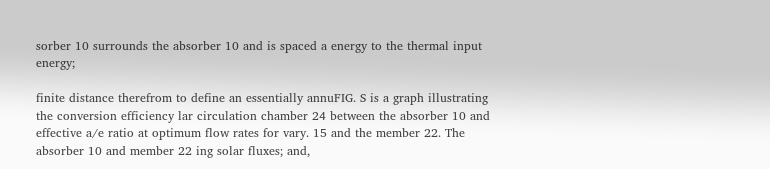sorber 10 surrounds the absorber 10 and is spaced a energy to the thermal input energy;

finite distance therefrom to define an essentially annuFIG. S is a graph illustrating the conversion efficiency lar circulation chamber 24 between the absorber 10 and effective a/e ratio at optimum flow rates for vary. 15 and the member 22. The absorber 10 and member 22 ing solar fluxes; and,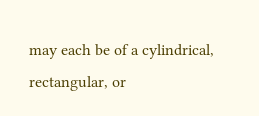may each be of a cylindrical, rectangular, or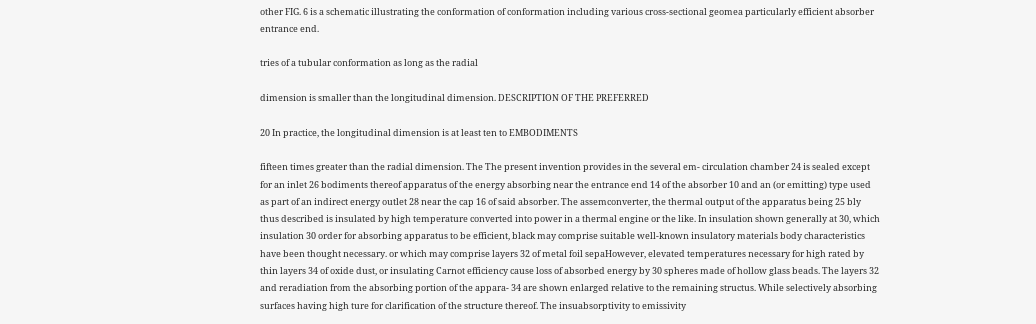other FIG. 6 is a schematic illustrating the conformation of conformation including various cross-sectional geomea particularly efficient absorber entrance end.

tries of a tubular conformation as long as the radial

dimension is smaller than the longitudinal dimension. DESCRIPTION OF THE PREFERRED

20 In practice, the longitudinal dimension is at least ten to EMBODIMENTS

fifteen times greater than the radial dimension. The The present invention provides in the several em- circulation chamber 24 is sealed except for an inlet 26 bodiments thereof apparatus of the energy absorbing near the entrance end 14 of the absorber 10 and an (or emitting) type used as part of an indirect energy outlet 28 near the cap 16 of said absorber. The assemconverter, the thermal output of the apparatus being 25 bly thus described is insulated by high temperature converted into power in a thermal engine or the like. In insulation shown generally at 30, which insulation 30 order for absorbing apparatus to be efficient, black may comprise suitable well-known insulatory materials body characteristics have been thought necessary. or which may comprise layers 32 of metal foil sepaHowever, elevated temperatures necessary for high rated by thin layers 34 of oxide dust, or insulating Carnot efficiency cause loss of absorbed energy by 30 spheres made of hollow glass beads. The layers 32 and reradiation from the absorbing portion of the appara- 34 are shown enlarged relative to the remaining structus. While selectively absorbing surfaces having high ture for clarification of the structure thereof. The insuabsorptivity to emissivity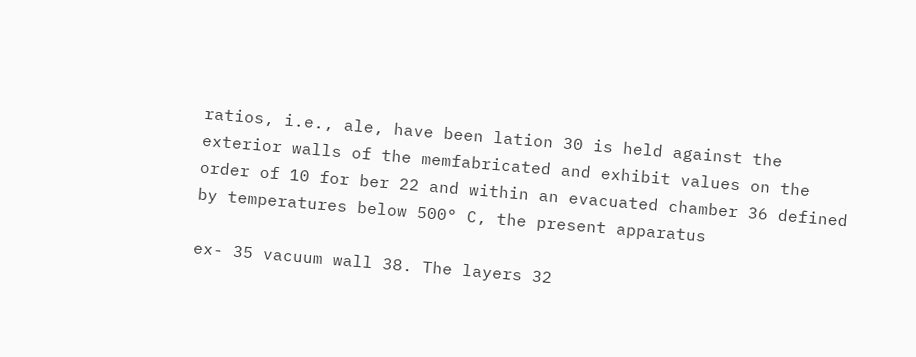ratios, i.e., ale, have been lation 30 is held against the exterior walls of the memfabricated and exhibit values on the order of 10 for ber 22 and within an evacuated chamber 36 defined by temperatures below 500° C, the present apparatus

ex- 35 vacuum wall 38. The layers 32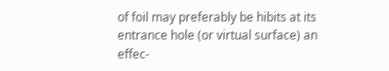of foil may preferably be hibits at its entrance hole (or virtual surface) an effec-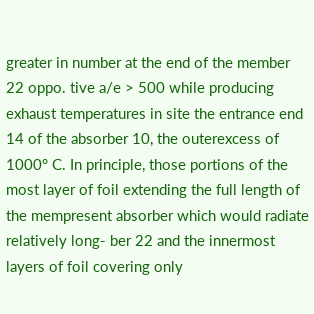greater in number at the end of the member 22 oppo. tive a/e > 500 while producing exhaust temperatures in site the entrance end 14 of the absorber 10, the outerexcess of 1000° C. In principle, those portions of the most layer of foil extending the full length of the mempresent absorber which would radiate relatively long- ber 22 and the innermost layers of foil covering only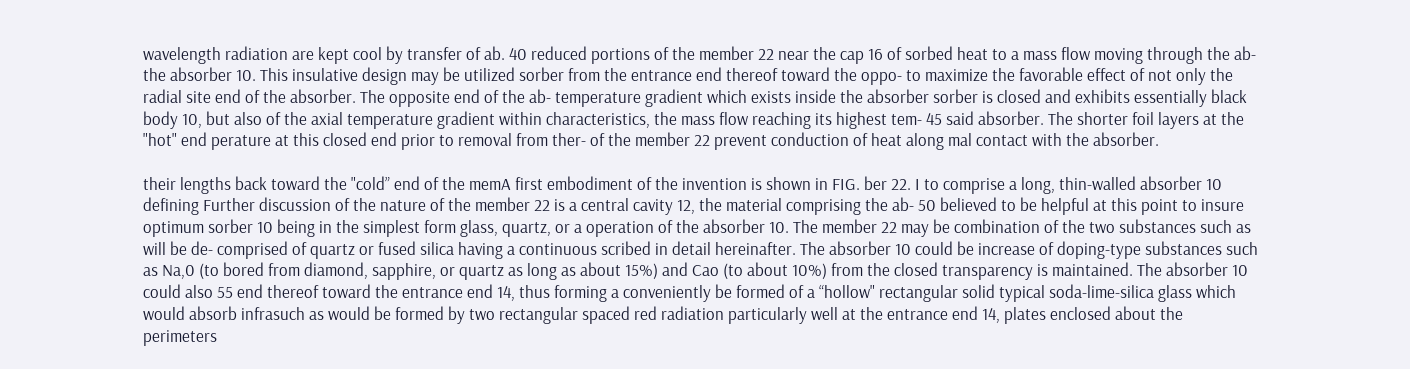wavelength radiation are kept cool by transfer of ab. 40 reduced portions of the member 22 near the cap 16 of sorbed heat to a mass flow moving through the ab- the absorber 10. This insulative design may be utilized sorber from the entrance end thereof toward the oppo- to maximize the favorable effect of not only the radial site end of the absorber. The opposite end of the ab- temperature gradient which exists inside the absorber sorber is closed and exhibits essentially black body 10, but also of the axial temperature gradient within characteristics, the mass flow reaching its highest tem- 45 said absorber. The shorter foil layers at the "hot" end perature at this closed end prior to removal from ther- of the member 22 prevent conduction of heat along mal contact with the absorber.

their lengths back toward the "cold” end of the memA first embodiment of the invention is shown in FIG. ber 22. I to comprise a long, thin-walled absorber 10 defining Further discussion of the nature of the member 22 is a central cavity 12, the material comprising the ab- 50 believed to be helpful at this point to insure optimum sorber 10 being in the simplest form glass, quartz, or a operation of the absorber 10. The member 22 may be combination of the two substances such as will be de- comprised of quartz or fused silica having a continuous scribed in detail hereinafter. The absorber 10 could be increase of doping-type substances such as Na,0 (to bored from diamond, sapphire, or quartz as long as about 15%) and Cao (to about 10%) from the closed transparency is maintained. The absorber 10 could also 55 end thereof toward the entrance end 14, thus forming a conveniently be formed of a “hollow" rectangular solid typical soda-lime-silica glass which would absorb infrasuch as would be formed by two rectangular spaced red radiation particularly well at the entrance end 14, plates enclosed about the perimeters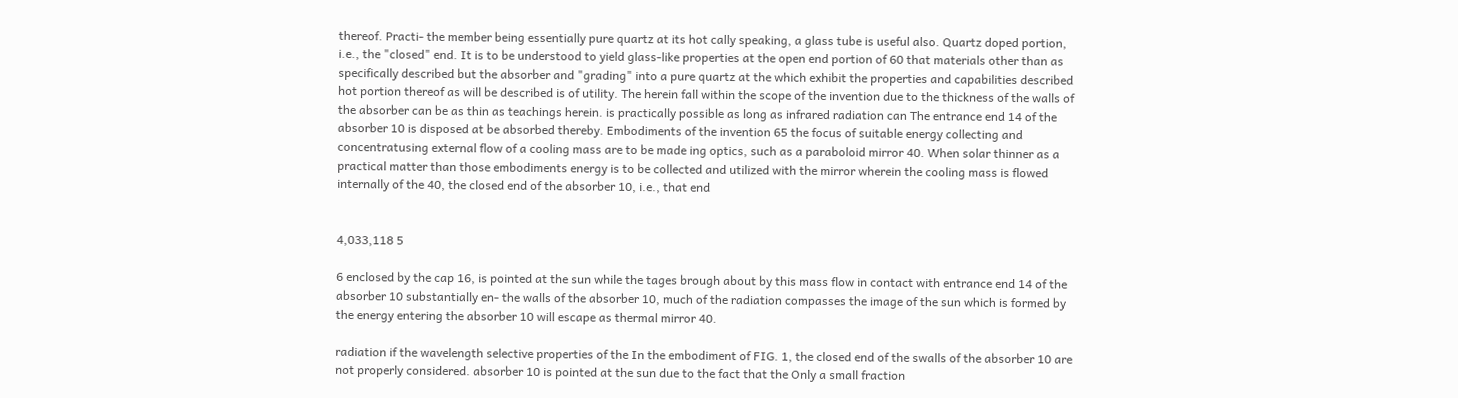thereof. Practi- the member being essentially pure quartz at its hot cally speaking, a glass tube is useful also. Quartz doped portion, i.e., the "closed" end. It is to be understood to yield glass-like properties at the open end portion of 60 that materials other than as specifically described but the absorber and "grading" into a pure quartz at the which exhibit the properties and capabilities described hot portion thereof as will be described is of utility. The herein fall within the scope of the invention due to the thickness of the walls of the absorber can be as thin as teachings herein. is practically possible as long as infrared radiation can The entrance end 14 of the absorber 10 is disposed at be absorbed thereby. Embodiments of the invention 65 the focus of suitable energy collecting and concentratusing external flow of a cooling mass are to be made ing optics, such as a paraboloid mirror 40. When solar thinner as a practical matter than those embodiments energy is to be collected and utilized with the mirror wherein the cooling mass is flowed internally of the 40, the closed end of the absorber 10, i.e., that end


4,033,118 5

6 enclosed by the cap 16, is pointed at the sun while the tages brough about by this mass flow in contact with entrance end 14 of the absorber 10 substantially en- the walls of the absorber 10, much of the radiation compasses the image of the sun which is formed by the energy entering the absorber 10 will escape as thermal mirror 40.

radiation if the wavelength selective properties of the In the embodiment of FIG. 1, the closed end of the swalls of the absorber 10 are not properly considered. absorber 10 is pointed at the sun due to the fact that the Only a small fraction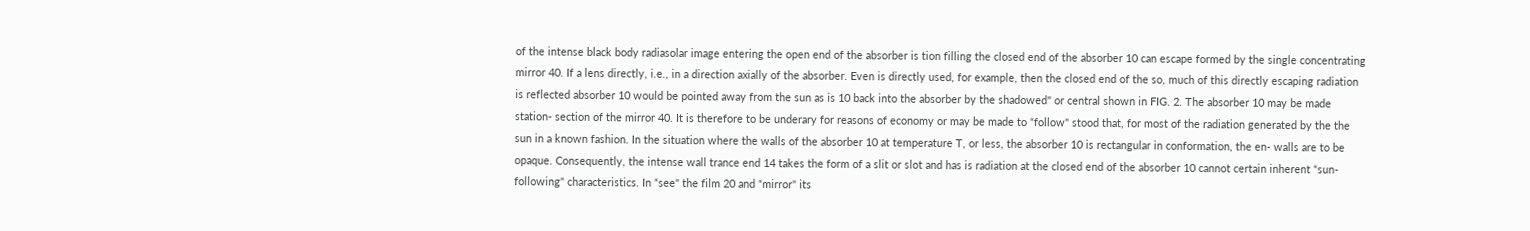of the intense black body radiasolar image entering the open end of the absorber is tion filling the closed end of the absorber 10 can escape formed by the single concentrating mirror 40. If a lens directly, i.e., in a direction axially of the absorber. Even is directly used, for example, then the closed end of the so, much of this directly escaping radiation is reflected absorber 10 would be pointed away from the sun as is 10 back into the absorber by the shadowed" or central shown in FIG. 2. The absorber 10 may be made station- section of the mirror 40. It is therefore to be underary for reasons of economy or may be made to “follow" stood that, for most of the radiation generated by the the sun in a known fashion. In the situation where the walls of the absorber 10 at temperature T, or less, the absorber 10 is rectangular in conformation, the en- walls are to be opaque. Consequently, the intense wall trance end 14 takes the form of a slit or slot and has is radiation at the closed end of the absorber 10 cannot certain inherent “sun-following" characteristics. In “see" the film 20 and “mirror" its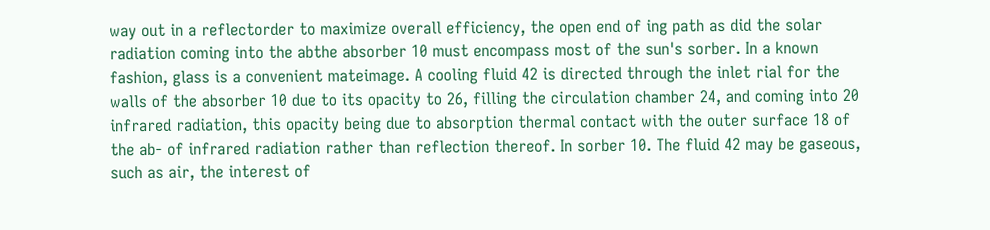way out in a reflectorder to maximize overall efficiency, the open end of ing path as did the solar radiation coming into the abthe absorber 10 must encompass most of the sun's sorber. In a known fashion, glass is a convenient mateimage. A cooling fluid 42 is directed through the inlet rial for the walls of the absorber 10 due to its opacity to 26, filling the circulation chamber 24, and coming into 20 infrared radiation, this opacity being due to absorption thermal contact with the outer surface 18 of the ab- of infrared radiation rather than reflection thereof. In sorber 10. The fluid 42 may be gaseous, such as air, the interest of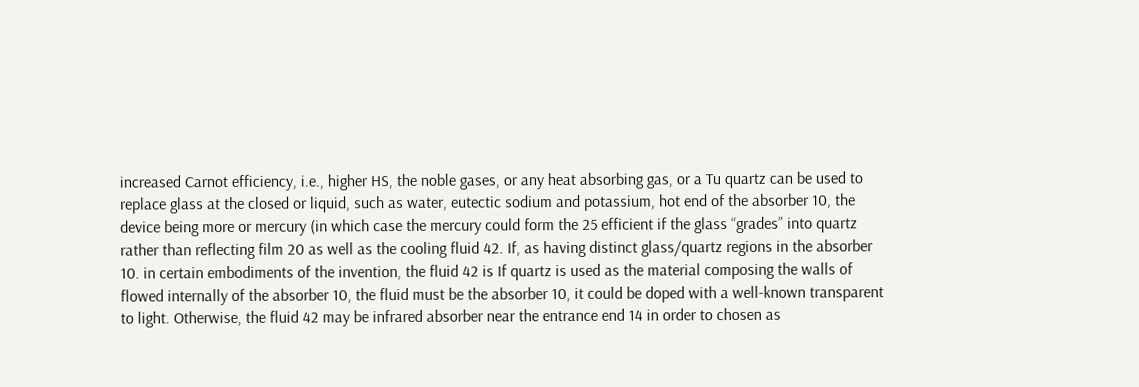increased Carnot efficiency, i.e., higher HS, the noble gases, or any heat absorbing gas, or a Tu quartz can be used to replace glass at the closed or liquid, such as water, eutectic sodium and potassium, hot end of the absorber 10, the device being more or mercury (in which case the mercury could form the 25 efficient if the glass “grades” into quartz rather than reflecting film 20 as well as the cooling fluid 42. If, as having distinct glass/quartz regions in the absorber 10. in certain embodiments of the invention, the fluid 42 is If quartz is used as the material composing the walls of flowed internally of the absorber 10, the fluid must be the absorber 10, it could be doped with a well-known transparent to light. Otherwise, the fluid 42 may be infrared absorber near the entrance end 14 in order to chosen as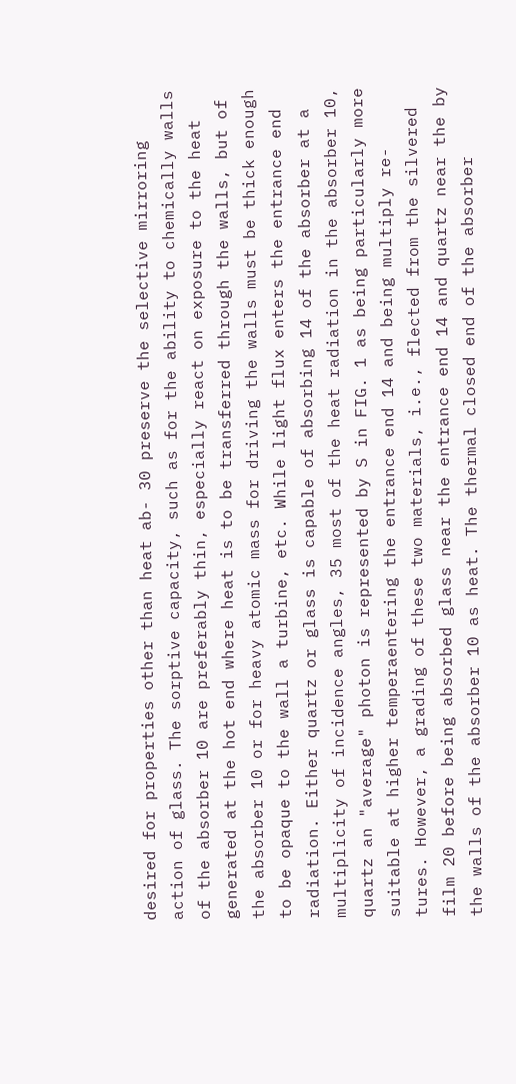desired for properties other than heat ab- 30 preserve the selective mirroring action of glass. The sorptive capacity, such as for the ability to chemically walls of the absorber 10 are preferably thin, especially react on exposure to the heat generated at the hot end where heat is to be transferred through the walls, but of the absorber 10 or for heavy atomic mass for driving the walls must be thick enough to be opaque to the wall a turbine, etc. While light flux enters the entrance end radiation. Either quartz or glass is capable of absorbing 14 of the absorber at a multiplicity of incidence angles, 35 most of the heat radiation in the absorber 10, quartz an "average" photon is represented by S in FIG. 1 as being particularly more suitable at higher temperaentering the entrance end 14 and being multiply re- tures. However, a grading of these two materials, i.e., flected from the silvered film 20 before being absorbed glass near the entrance end 14 and quartz near the by the walls of the absorber 10 as heat. The thermal closed end of the absorber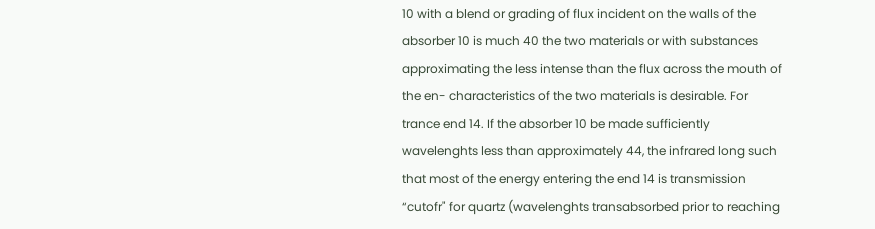10 with a blend or grading of flux incident on the walls of the absorber 10 is much 40 the two materials or with substances approximating the less intense than the flux across the mouth of the en- characteristics of the two materials is desirable. For trance end 14. If the absorber 10 be made sufficiently wavelenghts less than approximately 44, the infrared long such that most of the energy entering the end 14 is transmission “cutofr" for quartz (wavelenghts transabsorbed prior to reaching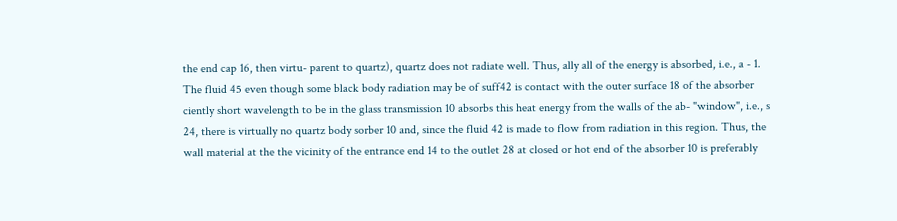the end cap 16, then virtu- parent to quartz), quartz does not radiate well. Thus, ally all of the energy is absorbed, i.e., a - 1. The fluid 45 even though some black body radiation may be of suff42 is contact with the outer surface 18 of the absorber ciently short wavelength to be in the glass transmission 10 absorbs this heat energy from the walls of the ab- "window", i.e., s 24, there is virtually no quartz body sorber 10 and, since the fluid 42 is made to flow from radiation in this region. Thus, the wall material at the the vicinity of the entrance end 14 to the outlet 28 at closed or hot end of the absorber 10 is preferably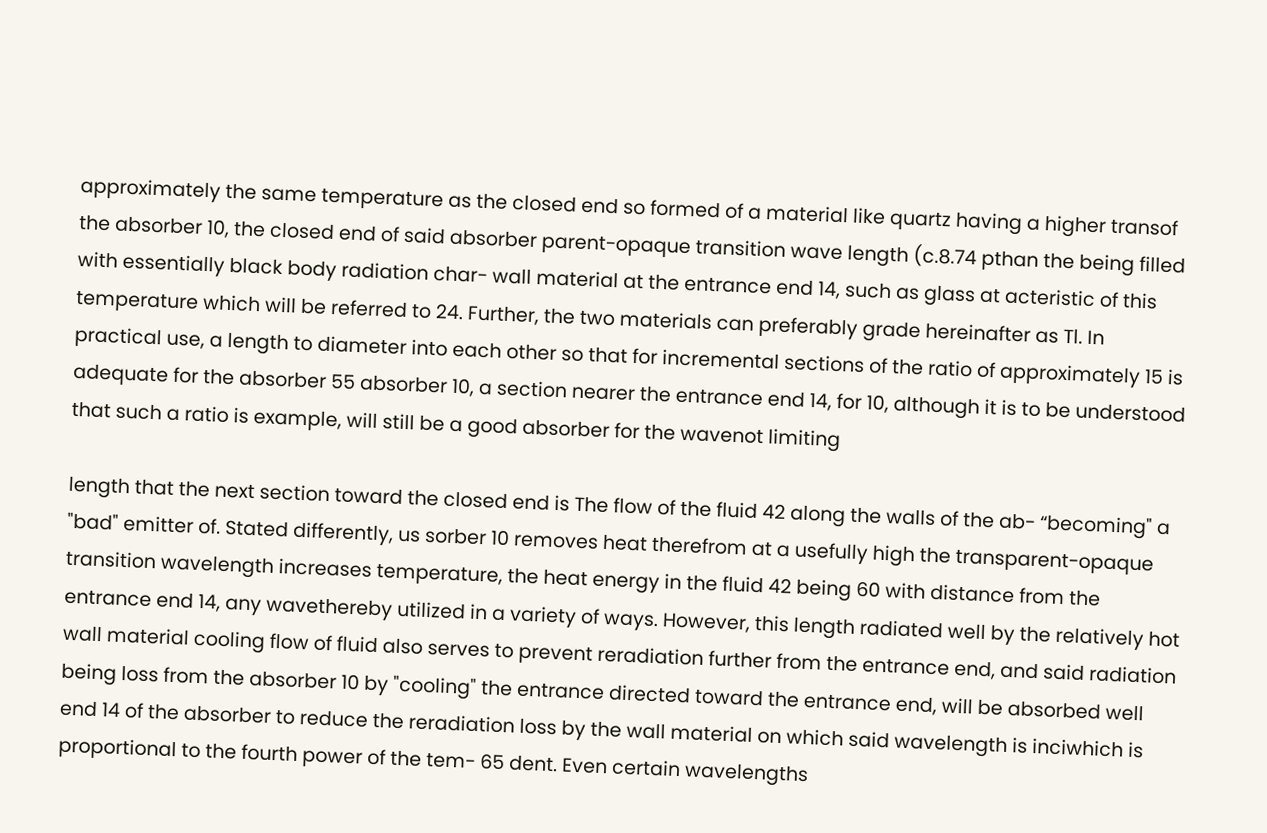approximately the same temperature as the closed end so formed of a material like quartz having a higher transof the absorber 10, the closed end of said absorber parent-opaque transition wave length (c.8.74 pthan the being filled with essentially black body radiation char- wall material at the entrance end 14, such as glass at acteristic of this temperature which will be referred to 24. Further, the two materials can preferably grade hereinafter as Tl. In practical use, a length to diameter into each other so that for incremental sections of the ratio of approximately 15 is adequate for the absorber 55 absorber 10, a section nearer the entrance end 14, for 10, although it is to be understood that such a ratio is example, will still be a good absorber for the wavenot limiting

length that the next section toward the closed end is The flow of the fluid 42 along the walls of the ab- “becoming" a "bad" emitter of. Stated differently, us sorber 10 removes heat therefrom at a usefully high the transparent-opaque transition wavelength increases temperature, the heat energy in the fluid 42 being 60 with distance from the entrance end 14, any wavethereby utilized in a variety of ways. However, this length radiated well by the relatively hot wall material cooling flow of fluid also serves to prevent reradiation further from the entrance end, and said radiation being loss from the absorber 10 by "cooling" the entrance directed toward the entrance end, will be absorbed well end 14 of the absorber to reduce the reradiation loss by the wall material on which said wavelength is inciwhich is proportional to the fourth power of the tem- 65 dent. Even certain wavelengths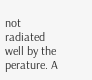not radiated well by the perature. A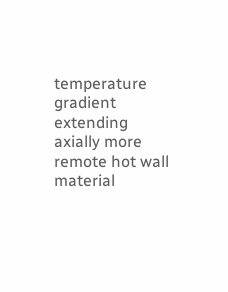temperature gradient extending axially more remote hot wall material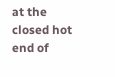at the closed hot end of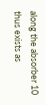along the absorber 10 thus exists as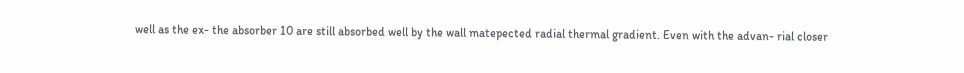well as the ex- the absorber 10 are still absorbed well by the wall matepected radial thermal gradient. Even with the advan- rial closer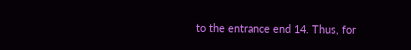to the entrance end 14. Thus, for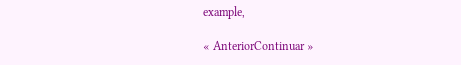example,

« AnteriorContinuar »